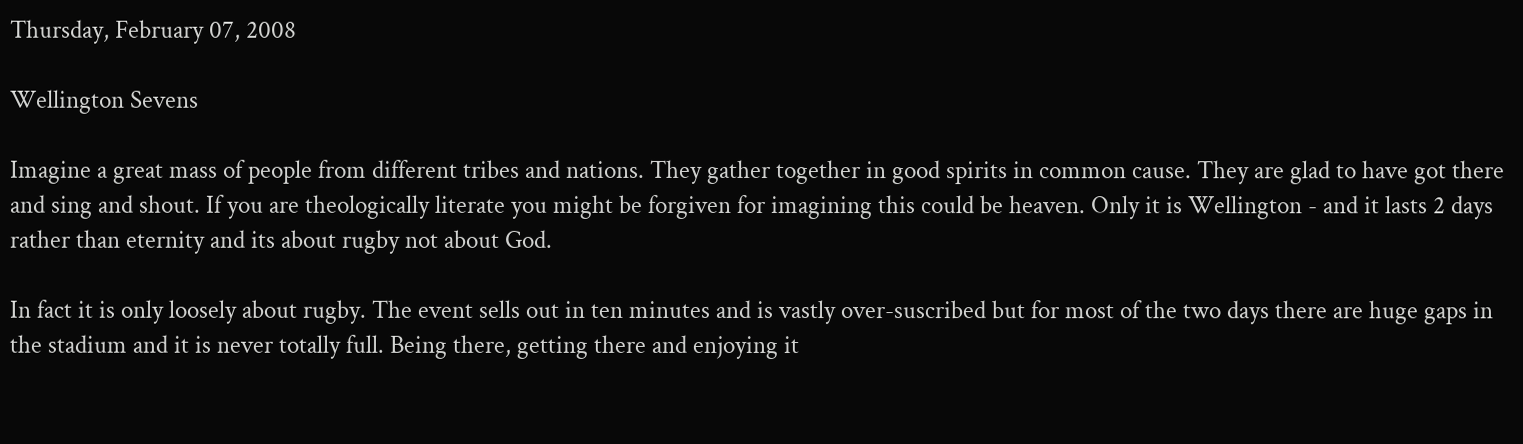Thursday, February 07, 2008

Wellington Sevens

Imagine a great mass of people from different tribes and nations. They gather together in good spirits in common cause. They are glad to have got there and sing and shout. If you are theologically literate you might be forgiven for imagining this could be heaven. Only it is Wellington - and it lasts 2 days rather than eternity and its about rugby not about God.

In fact it is only loosely about rugby. The event sells out in ten minutes and is vastly over-suscribed but for most of the two days there are huge gaps in the stadium and it is never totally full. Being there, getting there and enjoying it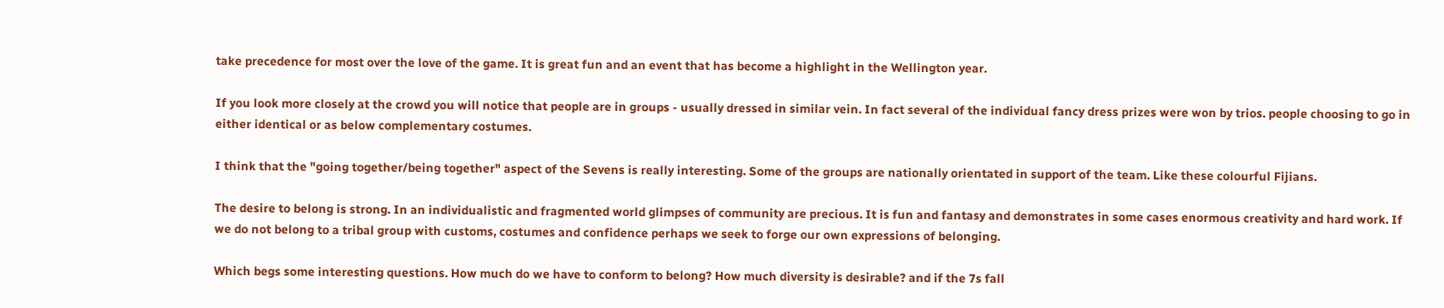take precedence for most over the love of the game. It is great fun and an event that has become a highlight in the Wellington year.

If you look more closely at the crowd you will notice that people are in groups - usually dressed in similar vein. In fact several of the individual fancy dress prizes were won by trios. people choosing to go in either identical or as below complementary costumes.

I think that the "going together/being together" aspect of the Sevens is really interesting. Some of the groups are nationally orientated in support of the team. Like these colourful Fijians.

The desire to belong is strong. In an individualistic and fragmented world glimpses of community are precious. It is fun and fantasy and demonstrates in some cases enormous creativity and hard work. If we do not belong to a tribal group with customs, costumes and confidence perhaps we seek to forge our own expressions of belonging.

Which begs some interesting questions. How much do we have to conform to belong? How much diversity is desirable? and if the 7s fall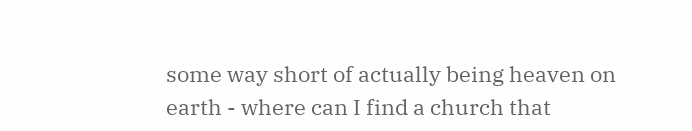some way short of actually being heaven on earth - where can I find a church that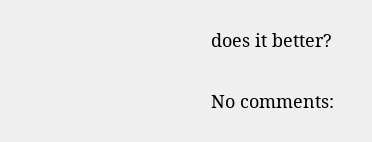does it better?

No comments: